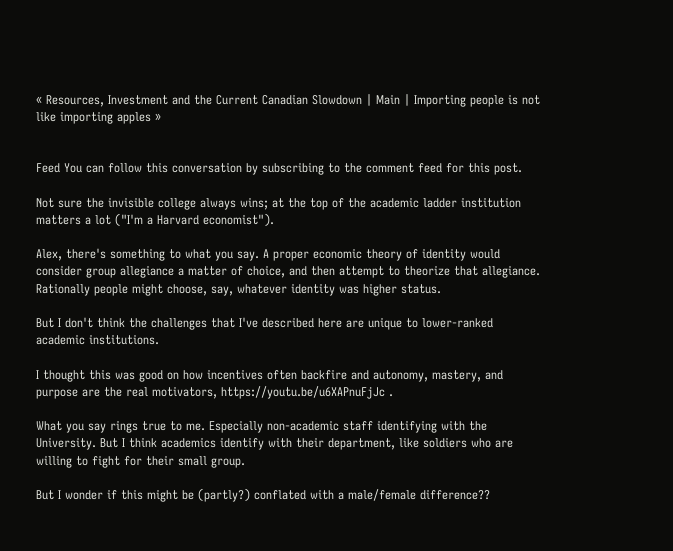« Resources, Investment and the Current Canadian Slowdown | Main | Importing people is not like importing apples »


Feed You can follow this conversation by subscribing to the comment feed for this post.

Not sure the invisible college always wins; at the top of the academic ladder institution matters a lot ("I'm a Harvard economist").

Alex, there's something to what you say. A proper economic theory of identity would consider group allegiance a matter of choice, and then attempt to theorize that allegiance. Rationally people might choose, say, whatever identity was higher status.

But I don't think the challenges that I've described here are unique to lower-ranked academic institutions.

I thought this was good on how incentives often backfire and autonomy, mastery, and purpose are the real motivators, https://youtu.be/u6XAPnuFjJc .

What you say rings true to me. Especially non-academic staff identifying with the University. But I think academics identify with their department, like soldiers who are willing to fight for their small group.

But I wonder if this might be (partly?) conflated with a male/female difference??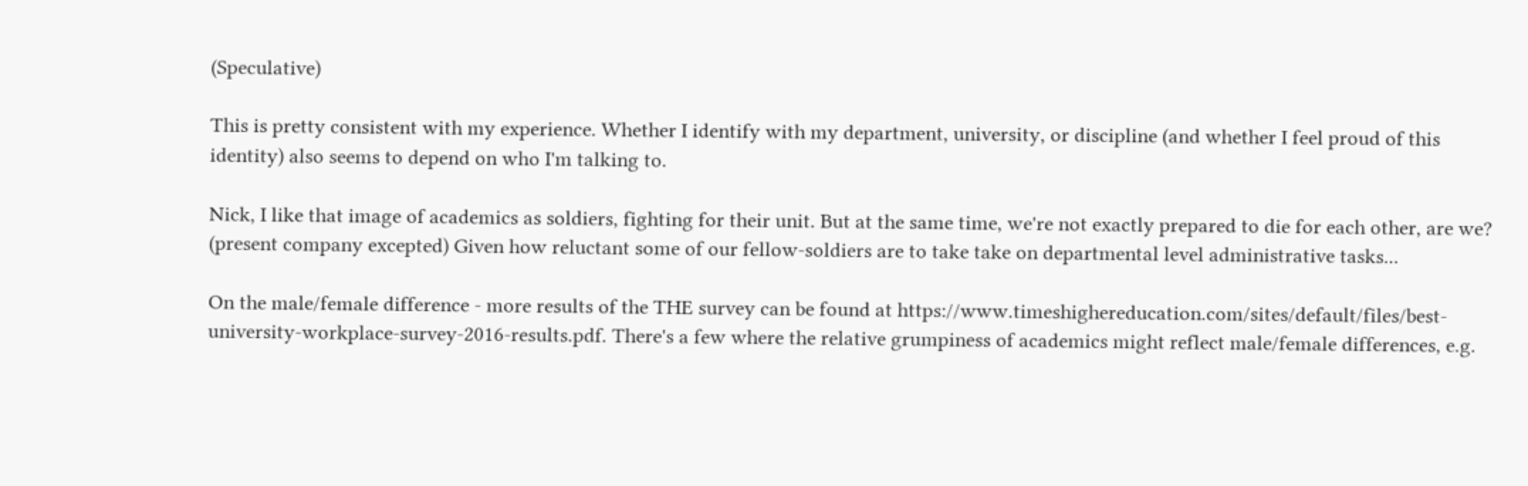(Speculative)

This is pretty consistent with my experience. Whether I identify with my department, university, or discipline (and whether I feel proud of this identity) also seems to depend on who I'm talking to.

Nick, I like that image of academics as soldiers, fighting for their unit. But at the same time, we're not exactly prepared to die for each other, are we? (present company excepted) Given how reluctant some of our fellow-soldiers are to take take on departmental level administrative tasks...

On the male/female difference - more results of the THE survey can be found at https://www.timeshighereducation.com/sites/default/files/best-university-workplace-survey-2016-results.pdf. There's a few where the relative grumpiness of academics might reflect male/female differences, e.g.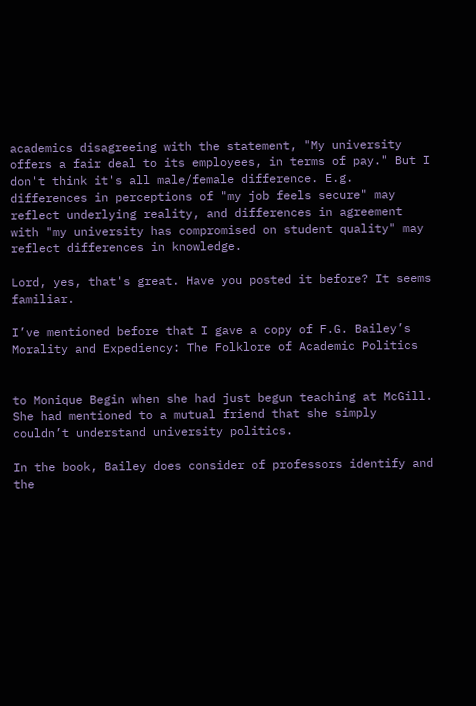academics disagreeing with the statement, "My university offers a fair deal to its employees, in terms of pay." But I don't think it's all male/female difference. E.g. differences in perceptions of "my job feels secure" may reflect underlying reality, and differences in agreement with "my university has compromised on student quality" may reflect differences in knowledge.

Lord, yes, that's great. Have you posted it before? It seems familiar.

I’ve mentioned before that I gave a copy of F.G. Bailey’s Morality and Expediency: The Folklore of Academic Politics


to Monique Begin when she had just begun teaching at McGill. She had mentioned to a mutual friend that she simply couldn’t understand university politics.

In the book, Bailey does consider of professors identify and the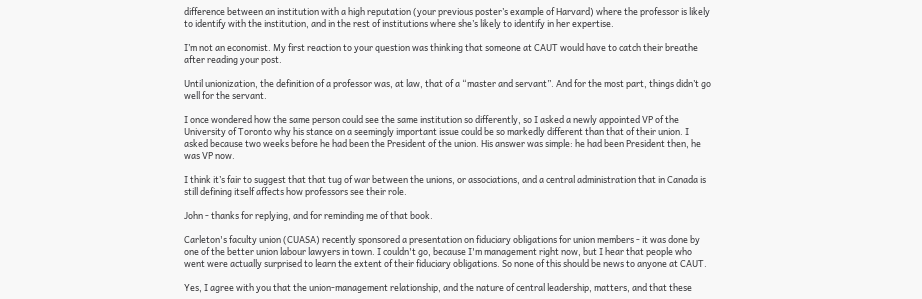difference between an institution with a high reputation (your previous poster’s example of Harvard) where the professor is likely to identify with the institution, and in the rest of institutions where she’s likely to identify in her expertise.

I’m not an economist. My first reaction to your question was thinking that someone at CAUT would have to catch their breathe after reading your post.

Until unionization, the definition of a professor was, at law, that of a “master and servant”. And for the most part, things didn’t go well for the servant.

I once wondered how the same person could see the same institution so differently, so I asked a newly appointed VP of the University of Toronto why his stance on a seemingly important issue could be so markedly different than that of their union. I asked because two weeks before he had been the President of the union. His answer was simple: he had been President then, he was VP now.

I think it’s fair to suggest that that tug of war between the unions, or associations, and a central administration that in Canada is still defining itself affects how professors see their role.

John - thanks for replying, and for reminding me of that book.

Carleton's faculty union (CUASA) recently sponsored a presentation on fiduciary obligations for union members - it was done by one of the better union labour lawyers in town. I couldn't go, because I'm management right now, but I hear that people who went were actually surprised to learn the extent of their fiduciary obligations. So none of this should be news to anyone at CAUT.

Yes, I agree with you that the union-management relationship, and the nature of central leadership, matters, and that these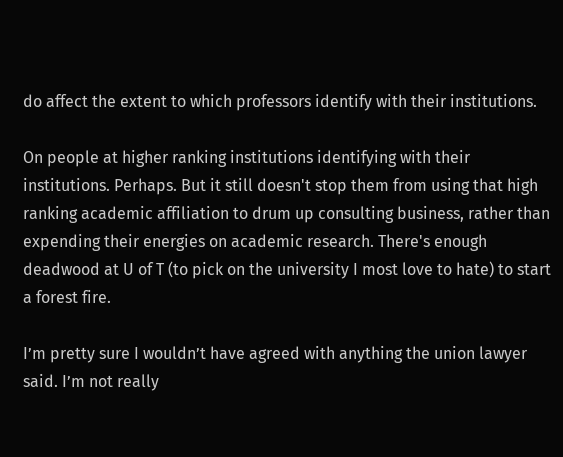do affect the extent to which professors identify with their institutions.

On people at higher ranking institutions identifying with their institutions. Perhaps. But it still doesn't stop them from using that high ranking academic affiliation to drum up consulting business, rather than expending their energies on academic research. There's enough deadwood at U of T (to pick on the university I most love to hate) to start a forest fire.

I’m pretty sure I wouldn’t have agreed with anything the union lawyer said. I’m not really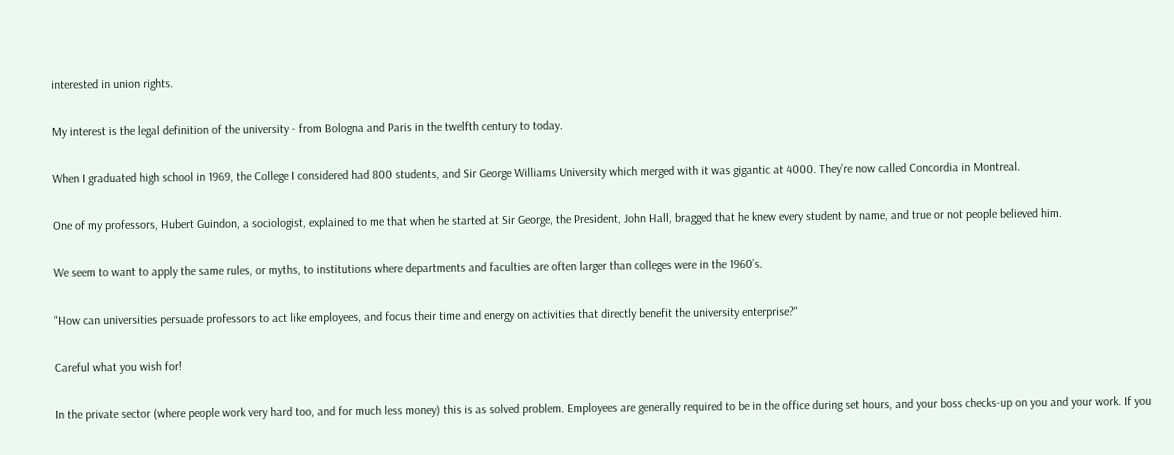interested in union rights.

My interest is the legal definition of the university - from Bologna and Paris in the twelfth century to today.

When I graduated high school in 1969, the College I considered had 800 students, and Sir George Williams University which merged with it was gigantic at 4000. They’re now called Concordia in Montreal.

One of my professors, Hubert Guindon, a sociologist, explained to me that when he started at Sir George, the President, John Hall, bragged that he knew every student by name, and true or not people believed him.

We seem to want to apply the same rules, or myths, to institutions where departments and faculties are often larger than colleges were in the 1960’s.

"How can universities persuade professors to act like employees, and focus their time and energy on activities that directly benefit the university enterprise?"

Careful what you wish for!

In the private sector (where people work very hard too, and for much less money) this is as solved problem. Employees are generally required to be in the office during set hours, and your boss checks-up on you and your work. If you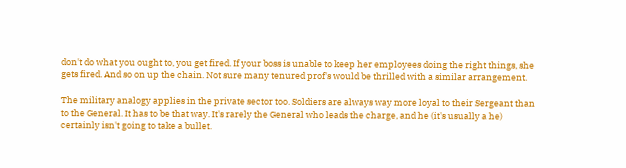don't do what you ought to, you get fired. If your boss is unable to keep her employees doing the right things, she gets fired. And so on up the chain. Not sure many tenured prof's would be thrilled with a similar arrangement.

The military analogy applies in the private sector too. Soldiers are always way more loyal to their Sergeant than to the General. It has to be that way. It's rarely the General who leads the charge, and he (it's usually a he) certainly isn't going to take a bullet.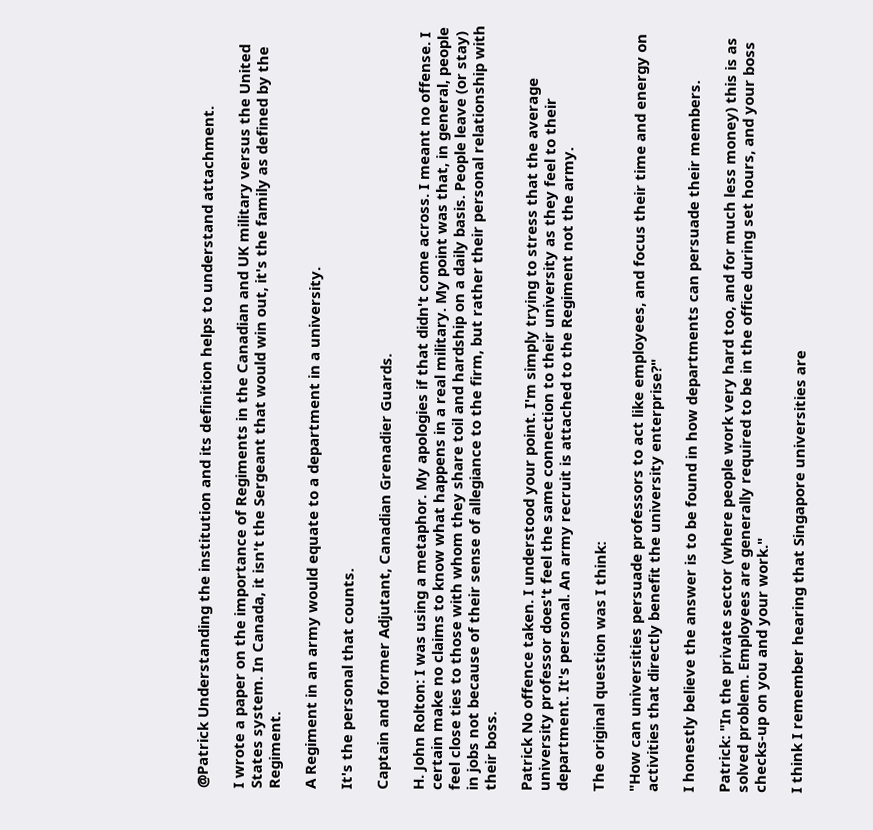@Patrick Understanding the institution and its definition helps to understand attachment.

I wrote a paper on the importance of Regiments in the Canadian and UK military versus the United States system. In Canada, it isn't the Sergeant that would win out, it's the family as defined by the Regiment.

A Regiment in an army would equate to a department in a university.

It's the personal that counts.

Captain and former Adjutant, Canadian Grenadier Guards.

H. John Rolton: I was using a metaphor. My apologies if that didn't come across. I meant no offense. I certain make no claims to know what happens in a real military. My point was that, in general, people feel close ties to those with whom they share toil and hardship on a daily basis. People leave (or stay) in jobs not because of their sense of allegiance to the firm, but rather their personal relationship with their boss.

Patrick No offence taken. I understood your point. I'm simply trying to stress that the average university professor does't feel the same connection to their university as they feel to their department. It's personal. An army recruit is attached to the Regiment not the army.

The original question was I think:

"How can universities persuade professors to act like employees, and focus their time and energy on activities that directly benefit the university enterprise?"

I honestly believe the answer is to be found in how departments can persuade their members.

Patrick: "In the private sector (where people work very hard too, and for much less money) this is as solved problem. Employees are generally required to be in the office during set hours, and your boss checks-up on you and your work."

I think I remember hearing that Singapore universities are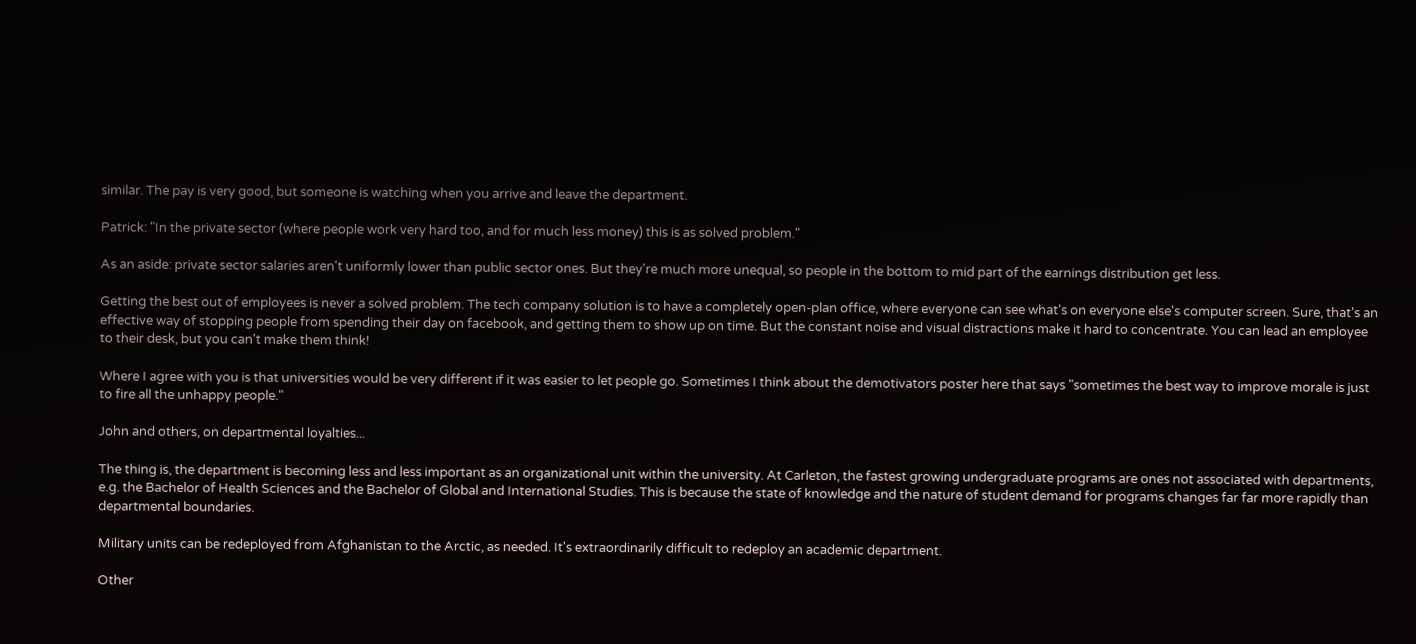similar. The pay is very good, but someone is watching when you arrive and leave the department.

Patrick: "In the private sector (where people work very hard too, and for much less money) this is as solved problem."

As an aside: private sector salaries aren't uniformly lower than public sector ones. But they're much more unequal, so people in the bottom to mid part of the earnings distribution get less.

Getting the best out of employees is never a solved problem. The tech company solution is to have a completely open-plan office, where everyone can see what's on everyone else's computer screen. Sure, that's an effective way of stopping people from spending their day on facebook, and getting them to show up on time. But the constant noise and visual distractions make it hard to concentrate. You can lead an employee to their desk, but you can't make them think!

Where I agree with you is that universities would be very different if it was easier to let people go. Sometimes I think about the demotivators poster here that says "sometimes the best way to improve morale is just to fire all the unhappy people."

John and others, on departmental loyalties...

The thing is, the department is becoming less and less important as an organizational unit within the university. At Carleton, the fastest growing undergraduate programs are ones not associated with departments, e.g. the Bachelor of Health Sciences and the Bachelor of Global and International Studies. This is because the state of knowledge and the nature of student demand for programs changes far far more rapidly than departmental boundaries.

Military units can be redeployed from Afghanistan to the Arctic, as needed. It's extraordinarily difficult to redeploy an academic department.

Other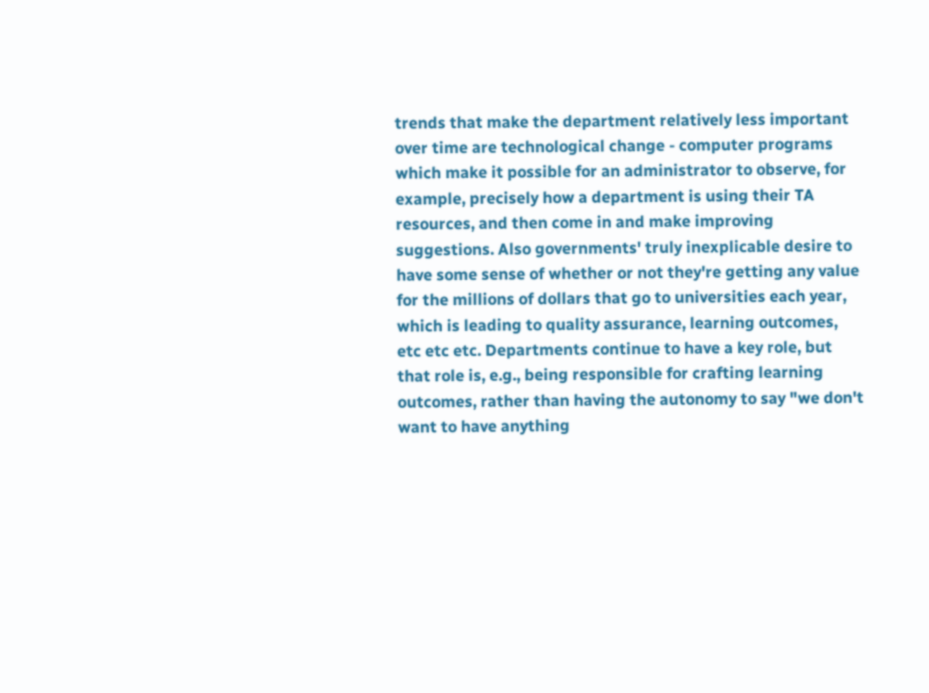trends that make the department relatively less important over time are technological change - computer programs which make it possible for an administrator to observe, for example, precisely how a department is using their TA resources, and then come in and make improving suggestions. Also governments' truly inexplicable desire to have some sense of whether or not they're getting any value for the millions of dollars that go to universities each year, which is leading to quality assurance, learning outcomes, etc etc etc. Departments continue to have a key role, but that role is, e.g., being responsible for crafting learning outcomes, rather than having the autonomy to say "we don't want to have anything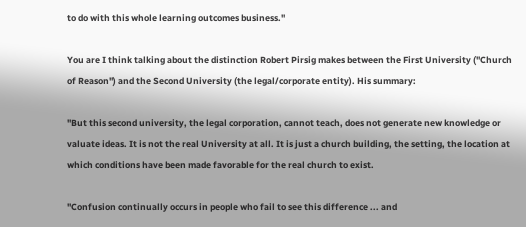to do with this whole learning outcomes business."

You are I think talking about the distinction Robert Pirsig makes between the First University ("Church of Reason") and the Second University (the legal/corporate entity). His summary:

"But this second university, the legal corporation, cannot teach, does not generate new knowledge or valuate ideas. It is not the real University at all. It is just a church building, the setting, the location at which conditions have been made favorable for the real church to exist.

"Confusion continually occurs in people who fail to see this difference ... and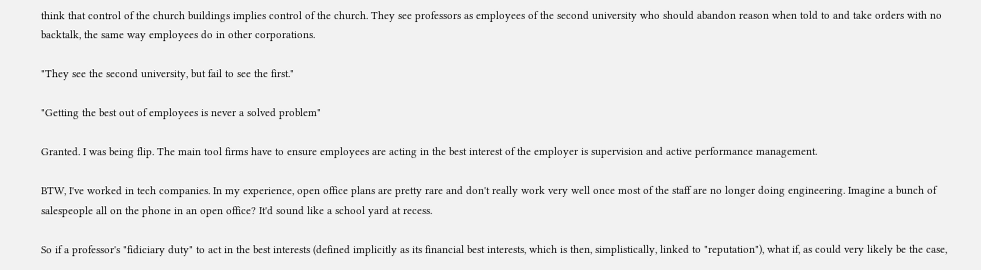think that control of the church buildings implies control of the church. They see professors as employees of the second university who should abandon reason when told to and take orders with no backtalk, the same way employees do in other corporations.

"They see the second university, but fail to see the first."

"Getting the best out of employees is never a solved problem"

Granted. I was being flip. The main tool firms have to ensure employees are acting in the best interest of the employer is supervision and active performance management.

BTW, I've worked in tech companies. In my experience, open office plans are pretty rare and don't really work very well once most of the staff are no longer doing engineering. Imagine a bunch of salespeople all on the phone in an open office? It'd sound like a school yard at recess.

So if a professor's "fidiciary duty" to act in the best interests (defined implicitly as its financial best interests, which is then, simplistically, linked to "reputation"), what if, as could very likely be the case,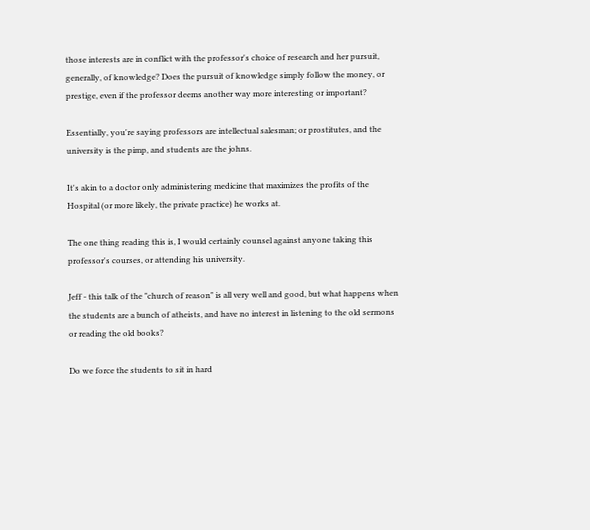those interests are in conflict with the professor's choice of research and her pursuit, generally, of knowledge? Does the pursuit of knowledge simply follow the money, or prestige, even if the professor deems another way more interesting or important?

Essentially, you're saying professors are intellectual salesman; or prostitutes, and the university is the pimp, and students are the johns.

It's akin to a doctor only administering medicine that maximizes the profits of the Hospital (or more likely, the private practice) he works at.

The one thing reading this is, I would certainly counsel against anyone taking this professor's courses, or attending his university.

Jeff - this talk of the "church of reason" is all very well and good, but what happens when the students are a bunch of atheists, and have no interest in listening to the old sermons or reading the old books?

Do we force the students to sit in hard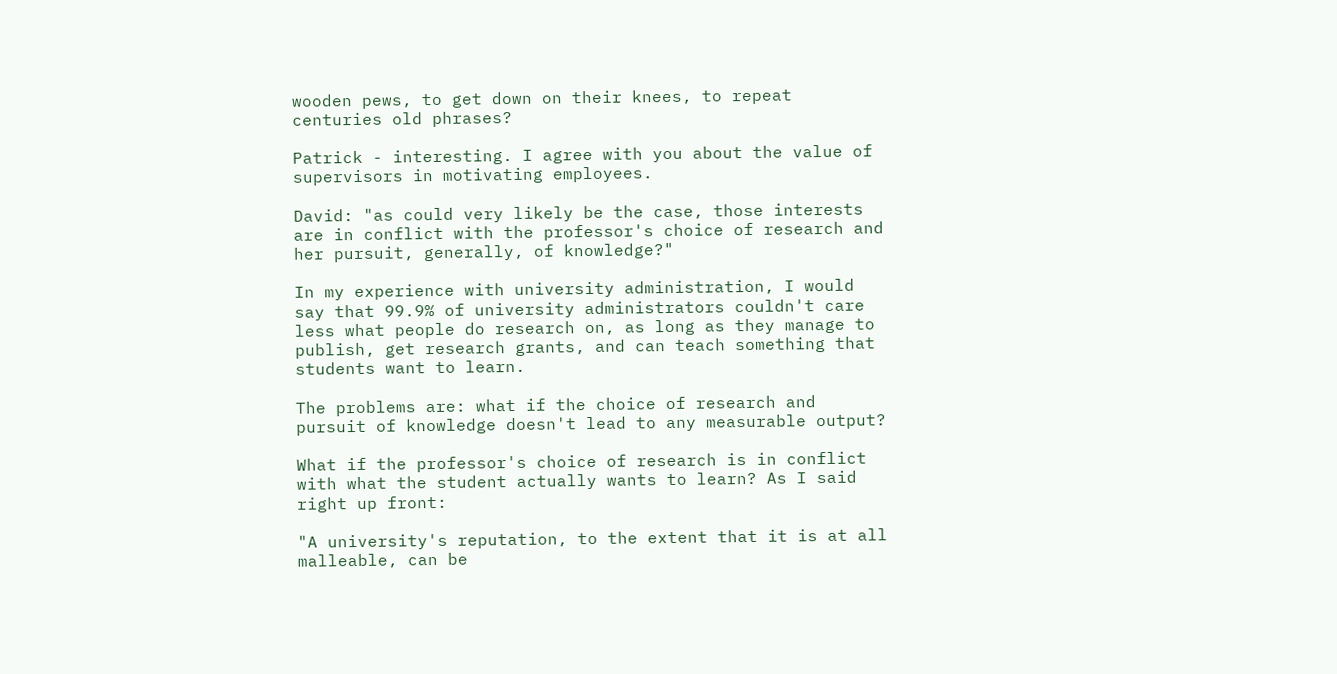wooden pews, to get down on their knees, to repeat centuries old phrases?

Patrick - interesting. I agree with you about the value of supervisors in motivating employees.

David: "as could very likely be the case, those interests are in conflict with the professor's choice of research and her pursuit, generally, of knowledge?"

In my experience with university administration, I would say that 99.9% of university administrators couldn't care less what people do research on, as long as they manage to publish, get research grants, and can teach something that students want to learn.

The problems are: what if the choice of research and pursuit of knowledge doesn't lead to any measurable output?

What if the professor's choice of research is in conflict with what the student actually wants to learn? As I said right up front:

"A university's reputation, to the extent that it is at all malleable, can be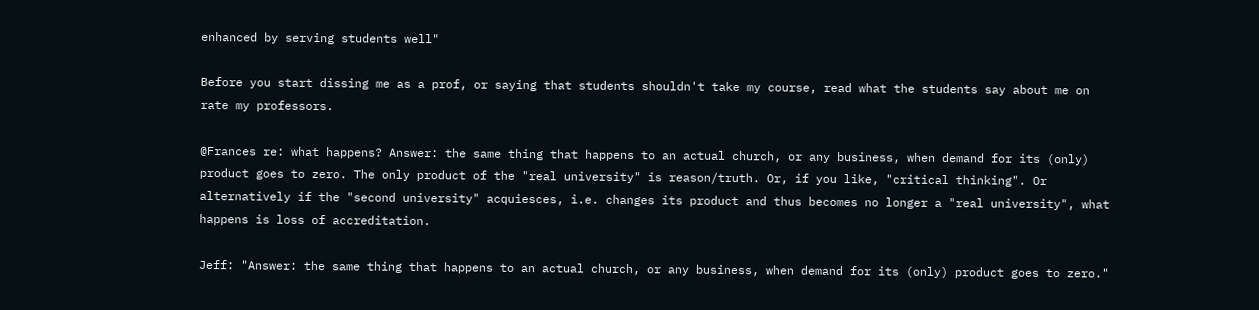enhanced by serving students well"

Before you start dissing me as a prof, or saying that students shouldn't take my course, read what the students say about me on rate my professors.

@Frances re: what happens? Answer: the same thing that happens to an actual church, or any business, when demand for its (only) product goes to zero. The only product of the "real university" is reason/truth. Or, if you like, "critical thinking". Or alternatively if the "second university" acquiesces, i.e. changes its product and thus becomes no longer a "real university", what happens is loss of accreditation.

Jeff: "Answer: the same thing that happens to an actual church, or any business, when demand for its (only) product goes to zero."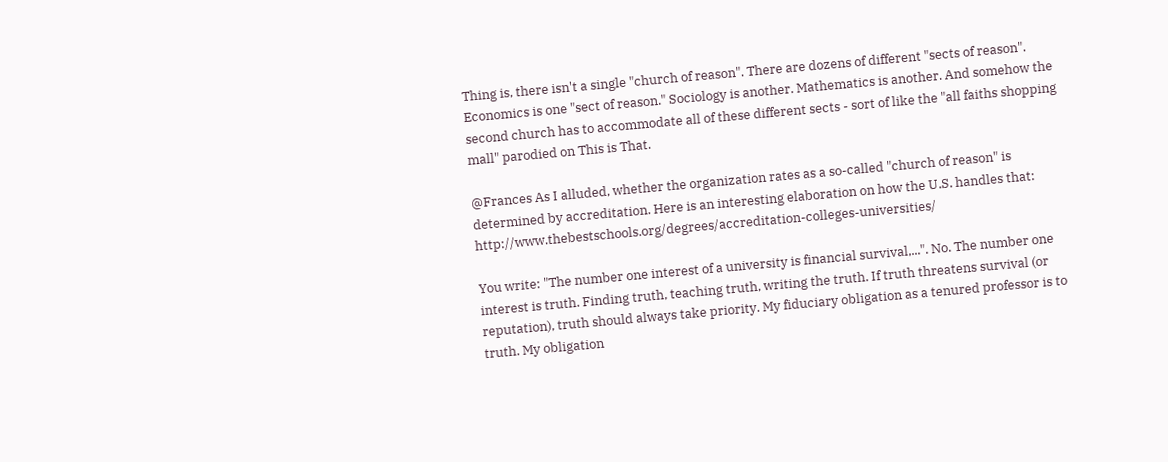Thing is, there isn't a single "church of reason". There are dozens of different "sects of reason". Economics is one "sect of reason." Sociology is another. Mathematics is another. And somehow the second church has to accommodate all of these different sects - sort of like the "all faiths shopping mall" parodied on This is That.

@Frances As I alluded, whether the organization rates as a so-called "church of reason" is determined by accreditation. Here is an interesting elaboration on how the U.S. handles that: http://www.thebestschools.org/degrees/accreditation-colleges-universities/

You write: "The number one interest of a university is financial survival,...". No. The number one interest is truth. Finding truth, teaching truth, writing the truth. If truth threatens survival (or reputation), truth should always take priority. My fiduciary obligation as a tenured professor is to truth. My obligation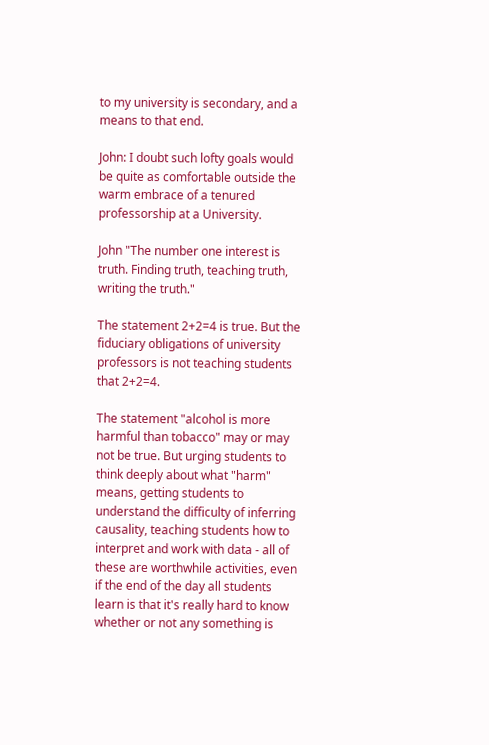to my university is secondary, and a means to that end.

John: I doubt such lofty goals would be quite as comfortable outside the warm embrace of a tenured professorship at a University.

John "The number one interest is truth. Finding truth, teaching truth, writing the truth."

The statement 2+2=4 is true. But the fiduciary obligations of university professors is not teaching students that 2+2=4.

The statement "alcohol is more harmful than tobacco" may or may not be true. But urging students to think deeply about what "harm" means, getting students to understand the difficulty of inferring causality, teaching students how to interpret and work with data - all of these are worthwhile activities, even if the end of the day all students learn is that it's really hard to know whether or not any something is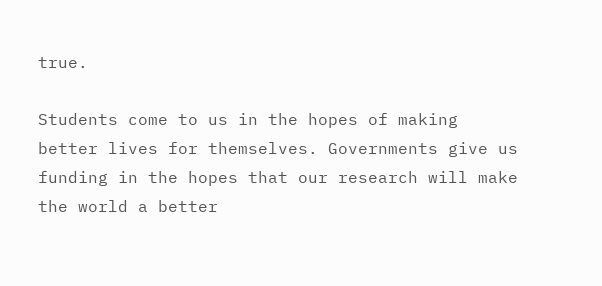true.

Students come to us in the hopes of making better lives for themselves. Governments give us funding in the hopes that our research will make the world a better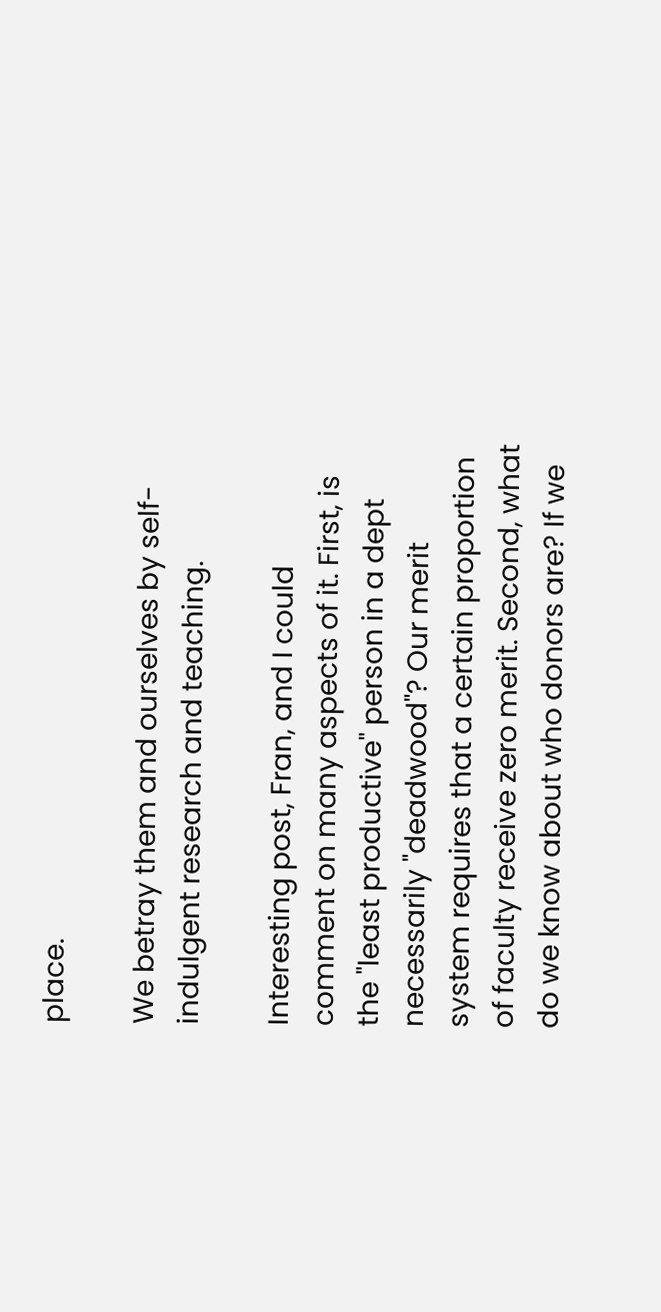place.

We betray them and ourselves by self-indulgent research and teaching.

Interesting post, Fran, and I could comment on many aspects of it. First, is the "least productive" person in a dept necessarily "deadwood"? Our merit system requires that a certain proportion of faculty receive zero merit. Second, what do we know about who donors are? If we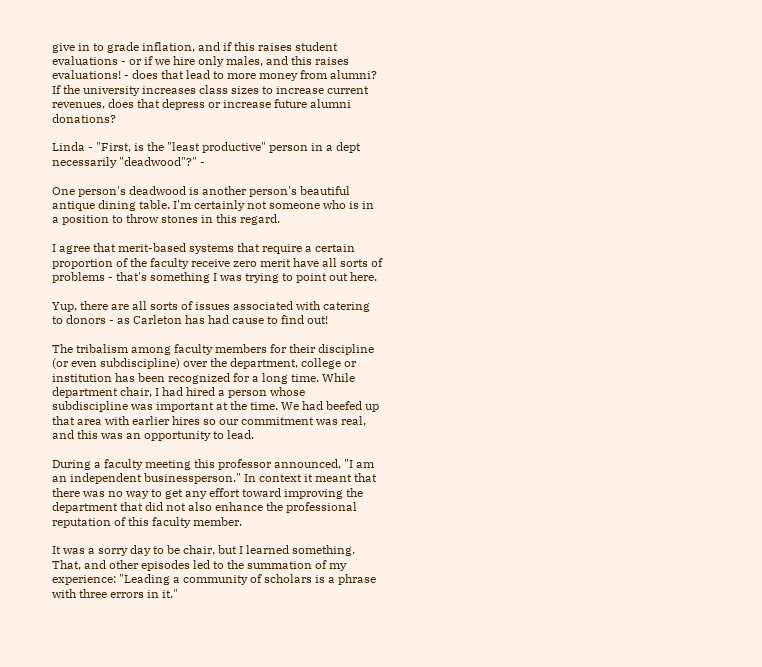give in to grade inflation, and if this raises student evaluations - or if we hire only males, and this raises evaluations! - does that lead to more money from alumni? If the university increases class sizes to increase current revenues, does that depress or increase future alumni donations?

Linda - "First, is the "least productive" person in a dept necessarily "deadwood"?" -

One person's deadwood is another person's beautiful antique dining table. I'm certainly not someone who is in a position to throw stones in this regard.

I agree that merit-based systems that require a certain proportion of the faculty receive zero merit have all sorts of problems - that's something I was trying to point out here.

Yup, there are all sorts of issues associated with catering to donors - as Carleton has had cause to find out!

The tribalism among faculty members for their discipline (or even subdiscipline) over the department, college or institution has been recognized for a long time. While department chair, I had hired a person whose subdiscipline was important at the time. We had beefed up that area with earlier hires so our commitment was real, and this was an opportunity to lead.

During a faculty meeting this professor announced, "I am an independent businessperson." In context it meant that there was no way to get any effort toward improving the department that did not also enhance the professional reputation of this faculty member.

It was a sorry day to be chair, but I learned something. That, and other episodes led to the summation of my experience: "Leading a community of scholars is a phrase with three errors in it."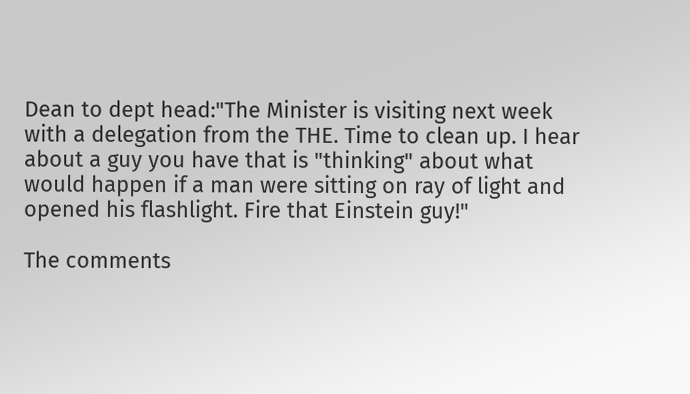Dean to dept head:"The Minister is visiting next week with a delegation from the THE. Time to clean up. I hear about a guy you have that is "thinking" about what would happen if a man were sitting on ray of light and opened his flashlight. Fire that Einstein guy!"

The comments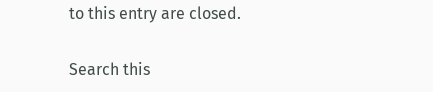to this entry are closed.

Search this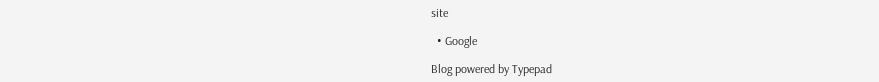site

  • Google

Blog powered by Typepad